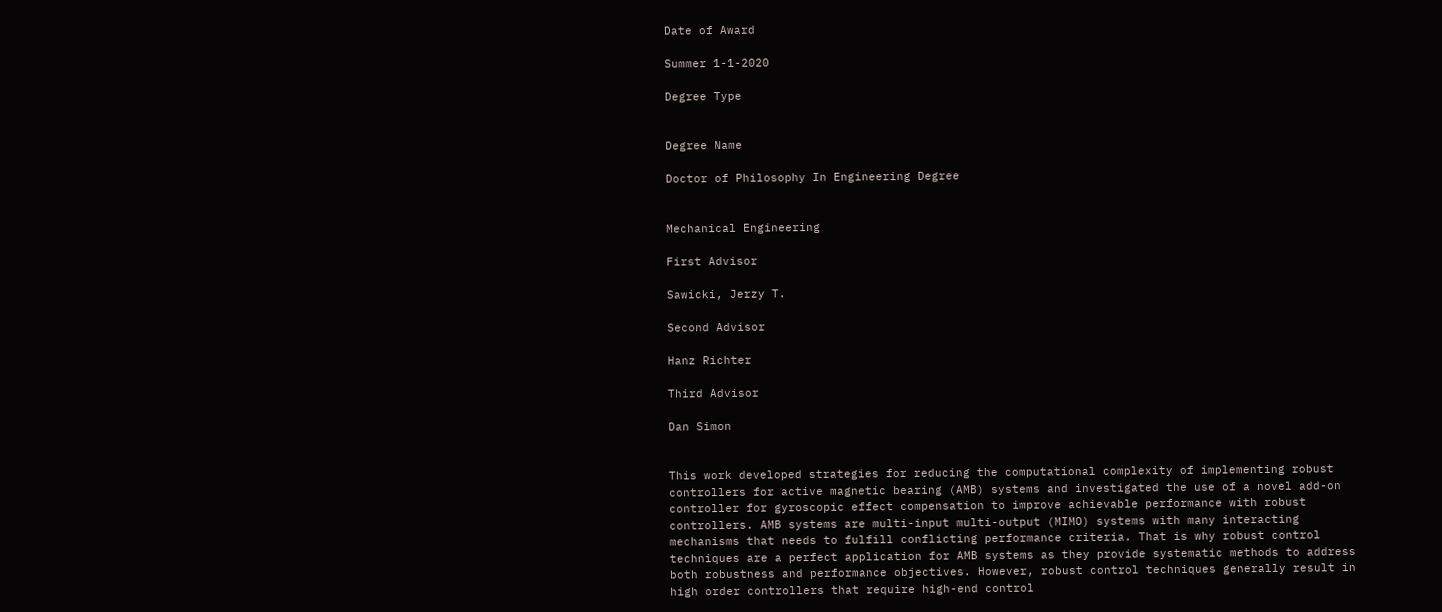Date of Award

Summer 1-1-2020

Degree Type


Degree Name

Doctor of Philosophy In Engineering Degree


Mechanical Engineering

First Advisor

Sawicki, Jerzy T.

Second Advisor

Hanz Richter

Third Advisor

Dan Simon


This work developed strategies for reducing the computational complexity of implementing robust controllers for active magnetic bearing (AMB) systems and investigated the use of a novel add-on controller for gyroscopic effect compensation to improve achievable performance with robust controllers. AMB systems are multi-input multi-output (MIMO) systems with many interacting mechanisms that needs to fulfill conflicting performance criteria. That is why robust control techniques are a perfect application for AMB systems as they provide systematic methods to address both robustness and performance objectives. However, robust control techniques generally result in high order controllers that require high-end control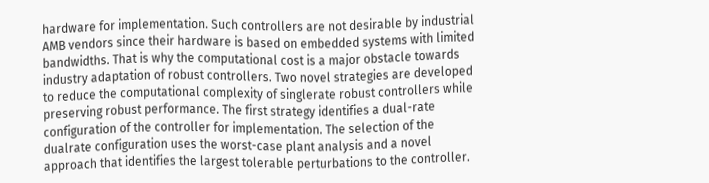hardware for implementation. Such controllers are not desirable by industrial AMB vendors since their hardware is based on embedded systems with limited bandwidths. That is why the computational cost is a major obstacle towards industry adaptation of robust controllers. Two novel strategies are developed to reduce the computational complexity of singlerate robust controllers while preserving robust performance. The first strategy identifies a dual-rate configuration of the controller for implementation. The selection of the dualrate configuration uses the worst-case plant analysis and a novel approach that identifies the largest tolerable perturbations to the controller.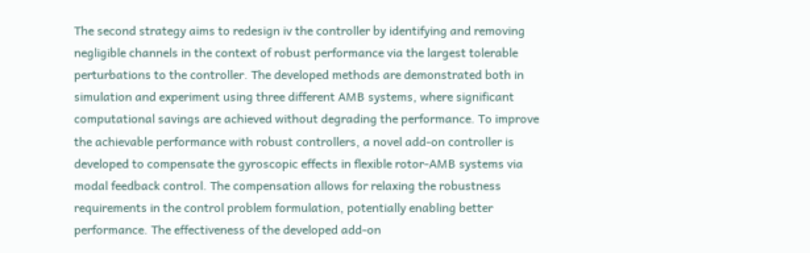The second strategy aims to redesign iv the controller by identifying and removing negligible channels in the context of robust performance via the largest tolerable perturbations to the controller. The developed methods are demonstrated both in simulation and experiment using three different AMB systems, where significant computational savings are achieved without degrading the performance. To improve the achievable performance with robust controllers, a novel add-on controller is developed to compensate the gyroscopic effects in flexible rotor-AMB systems via modal feedback control. The compensation allows for relaxing the robustness requirements in the control problem formulation, potentially enabling better performance. The effectiveness of the developed add-on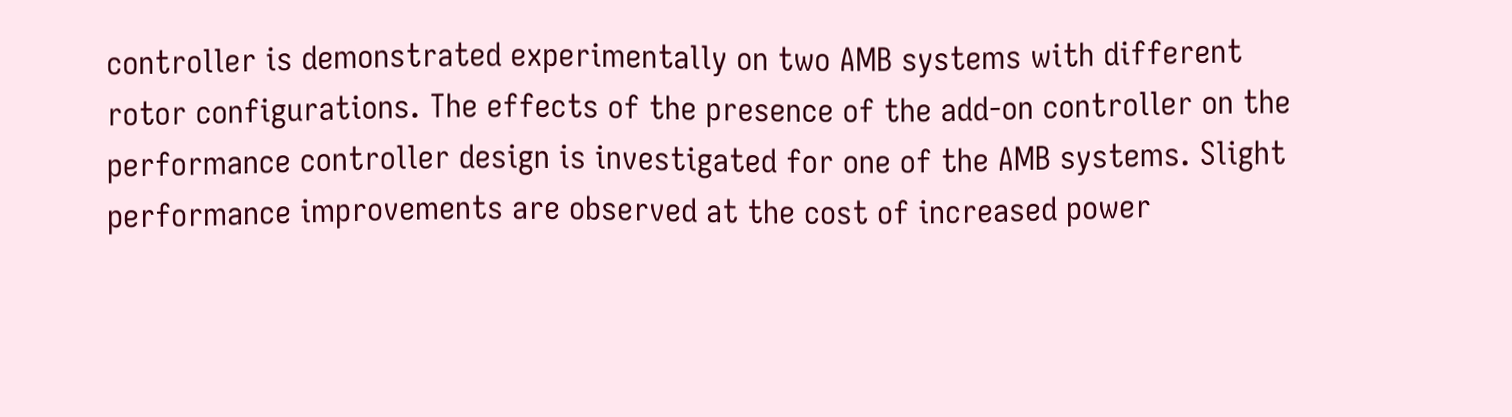controller is demonstrated experimentally on two AMB systems with different rotor configurations. The effects of the presence of the add-on controller on the performance controller design is investigated for one of the AMB systems. Slight performance improvements are observed at the cost of increased power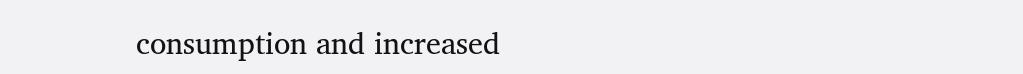consumption and increased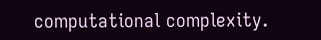computational complexity.